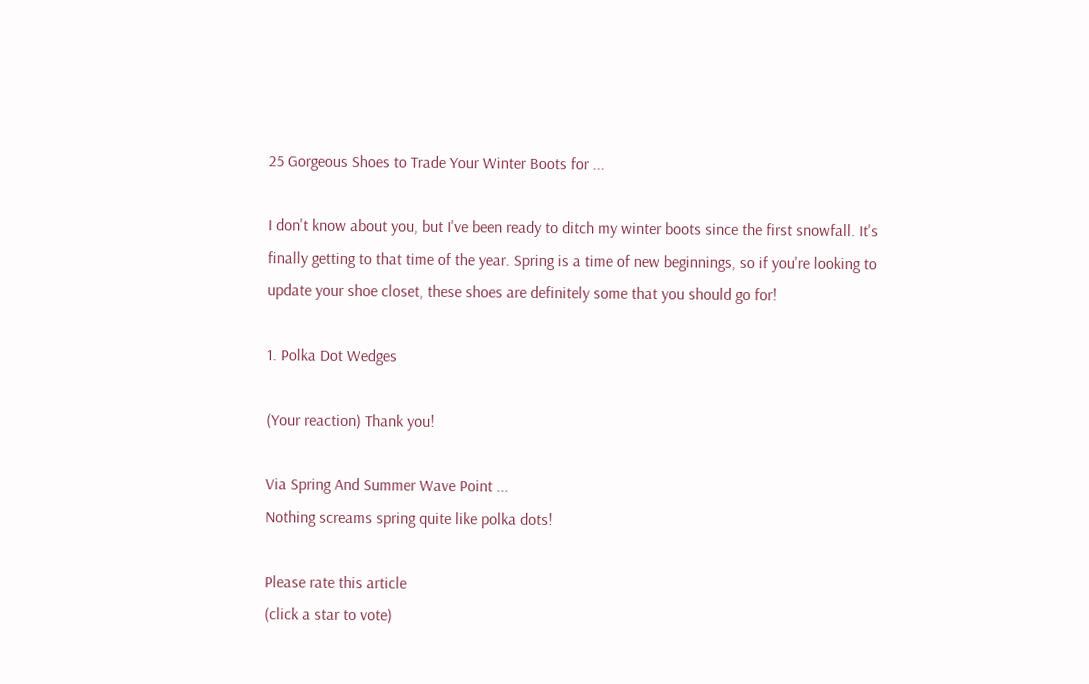25 Gorgeous Shoes to Trade Your Winter Boots for ...

I don't know about you, but I've been ready to ditch my winter boots since the first snowfall. It's finally getting to that time of the year. Spring is a time of new beginnings, so if you're looking to update your shoe closet, these shoes are definitely some that you should go for!

1. Polka Dot Wedges

(Your reaction) Thank you!

Via Spring And Summer Wave Point ...
Nothing screams spring quite like polka dots!

Please rate this article
(click a star to vote)